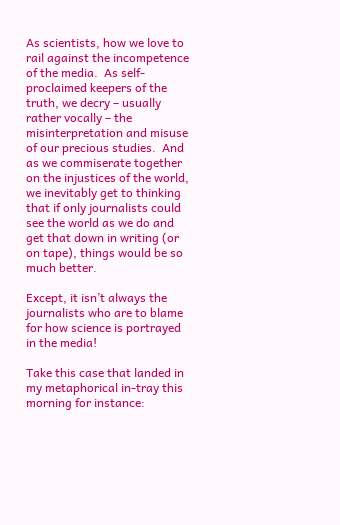As scientists, how we love to rail against the incompetence of the media.  As self-proclaimed keepers of the truth, we decry – usually rather vocally – the misinterpretation and misuse of our precious studies.  And as we commiserate together on the injustices of the world, we inevitably get to thinking that if only journalists could see the world as we do and get that down in writing (or on tape), things would be so much better.

Except, it isn’t always the journalists who are to blame for how science is portrayed in the media!

Take this case that landed in my metaphorical in-tray this morning for instance: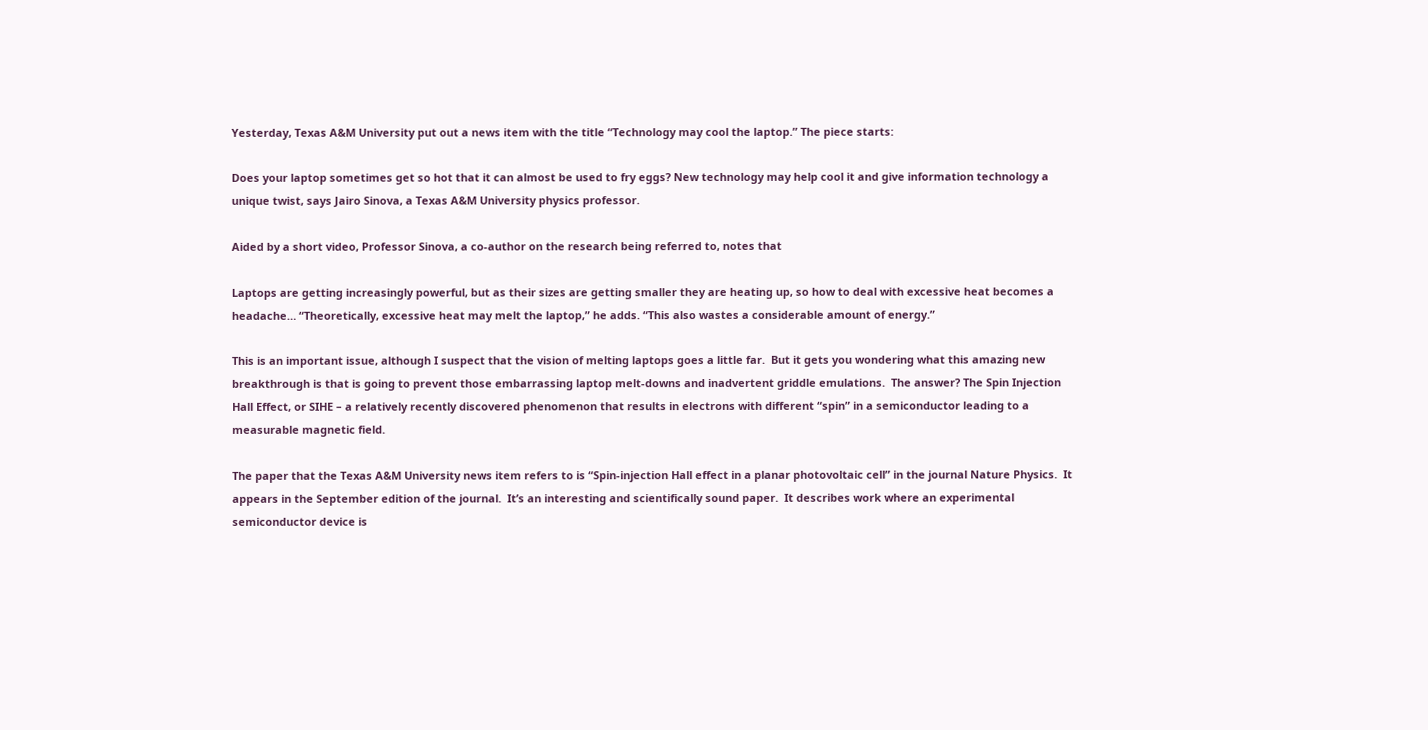Yesterday, Texas A&M University put out a news item with the title “Technology may cool the laptop.” The piece starts:

Does your laptop sometimes get so hot that it can almost be used to fry eggs? New technology may help cool it and give information technology a unique twist, says Jairo Sinova, a Texas A&M University physics professor.

Aided by a short video, Professor Sinova, a co-author on the research being referred to, notes that

Laptops are getting increasingly powerful, but as their sizes are getting smaller they are heating up, so how to deal with excessive heat becomes a headache… “Theoretically, excessive heat may melt the laptop,” he adds. “This also wastes a considerable amount of energy.”

This is an important issue, although I suspect that the vision of melting laptops goes a little far.  But it gets you wondering what this amazing new breakthrough is that is going to prevent those embarrassing laptop melt-downs and inadvertent griddle emulations.  The answer? The Spin Injection Hall Effect, or SIHE – a relatively recently discovered phenomenon that results in electrons with different “spin” in a semiconductor leading to a measurable magnetic field.

The paper that the Texas A&M University news item refers to is “Spin-injection Hall effect in a planar photovoltaic cell” in the journal Nature Physics.  It appears in the September edition of the journal.  It’s an interesting and scientifically sound paper.  It describes work where an experimental semiconductor device is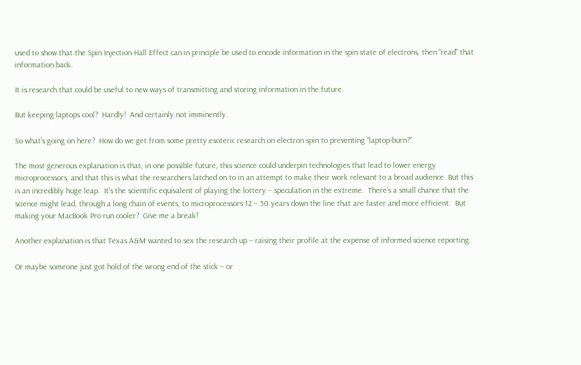used to show that the Spin Injection Hall Effect can in principle be used to encode information in the spin state of electrons, then “read” that information back.

It is research that could be useful to new ways of transmitting and storing information in the future.

But keeping laptops cool?  Hardly!  And certainly not imminently.

So what’s going on here?  How do we get from some pretty esoteric research on electron spin to preventing “laptop-burn?”

The most generous explanation is that, in one possible future, this science could underpin technologies that lead to lower energy microprocessors, and that this is what the researchers latched on to in an attempt to make their work relevant to a broad audience. But this is an incredibly huge leap.  It’s the scientific equivalent of playing the lottery – speculation in the extreme.  There’s a small chance that the science might lead, through a long chain of events, to microprocessors 12 – 50 years down the line that are faster and more efficient.  But making your MacBook Pro run cooler?  Give me a break!

Another explanation is that Texas A&M wanted to sex the research up – raising their profile at the expense of informed science reporting.

Or maybe someone just got hold of the wrong end of the stick – or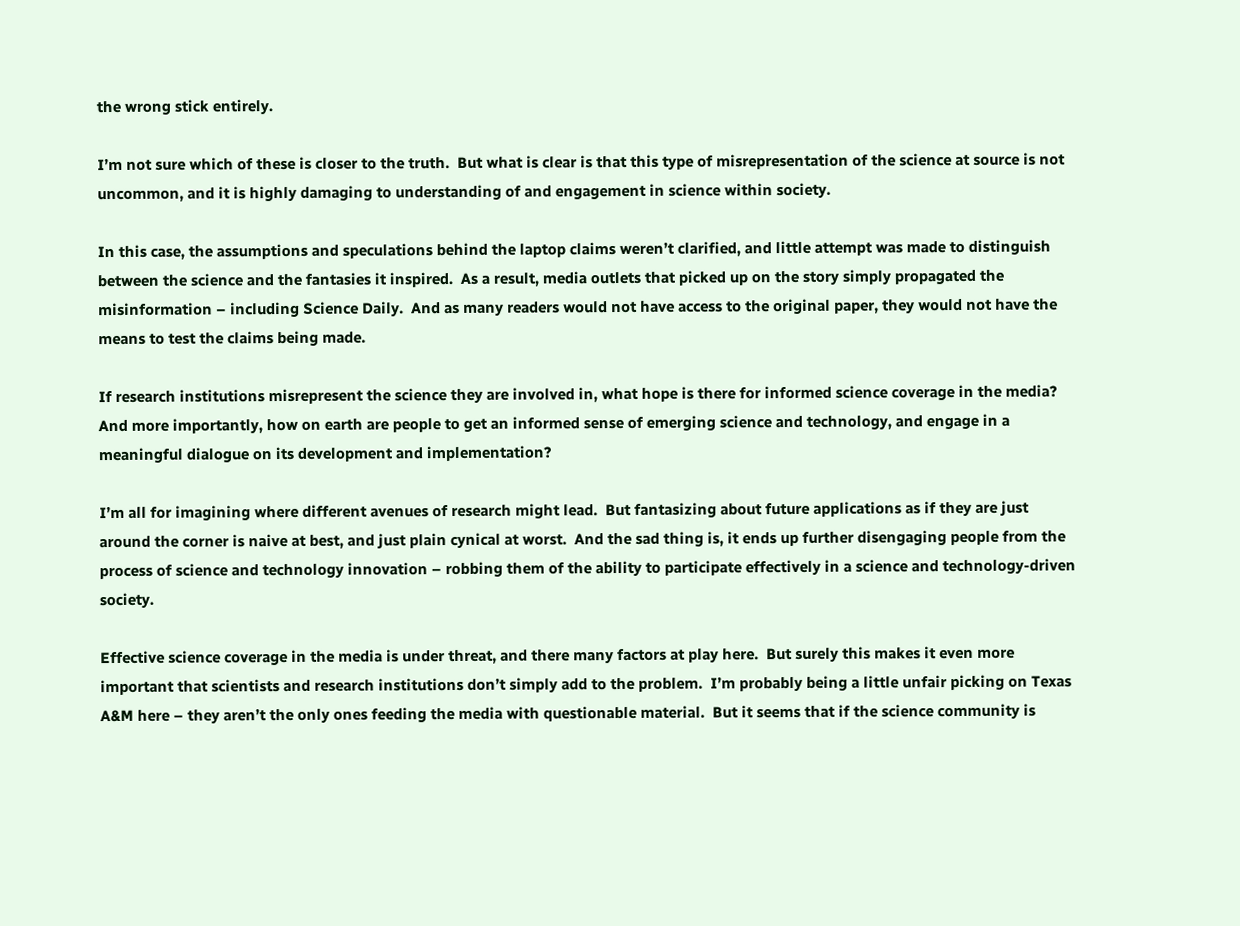the wrong stick entirely.

I’m not sure which of these is closer to the truth.  But what is clear is that this type of misrepresentation of the science at source is not uncommon, and it is highly damaging to understanding of and engagement in science within society.

In this case, the assumptions and speculations behind the laptop claims weren’t clarified, and little attempt was made to distinguish between the science and the fantasies it inspired.  As a result, media outlets that picked up on the story simply propagated the misinformation – including Science Daily.  And as many readers would not have access to the original paper, they would not have the means to test the claims being made.

If research institutions misrepresent the science they are involved in, what hope is there for informed science coverage in the media?  And more importantly, how on earth are people to get an informed sense of emerging science and technology, and engage in a meaningful dialogue on its development and implementation?

I’m all for imagining where different avenues of research might lead.  But fantasizing about future applications as if they are just around the corner is naive at best, and just plain cynical at worst.  And the sad thing is, it ends up further disengaging people from the process of science and technology innovation – robbing them of the ability to participate effectively in a science and technology-driven society.

Effective science coverage in the media is under threat, and there many factors at play here.  But surely this makes it even more important that scientists and research institutions don’t simply add to the problem.  I’m probably being a little unfair picking on Texas A&M here – they aren’t the only ones feeding the media with questionable material.  But it seems that if the science community is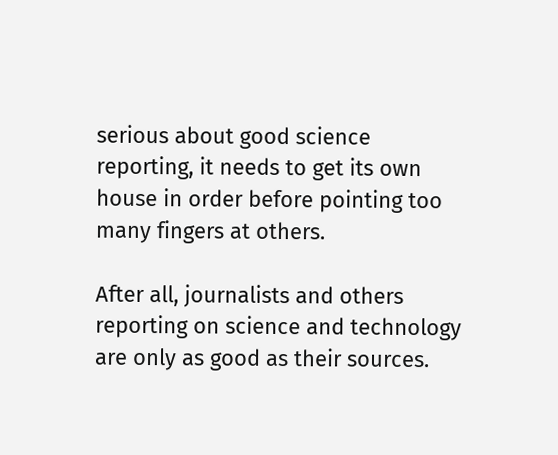serious about good science reporting, it needs to get its own house in order before pointing too many fingers at others.

After all, journalists and others reporting on science and technology are only as good as their sources.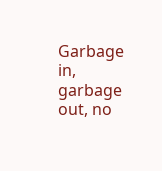Garbage in, garbage out, no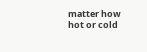matter how hot or cold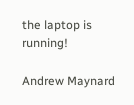the laptop is running!

Andrew Maynard